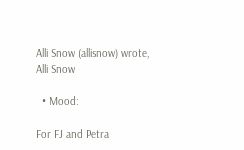Alli Snow (allisnow) wrote,
Alli Snow

  • Mood:

For FJ and Petra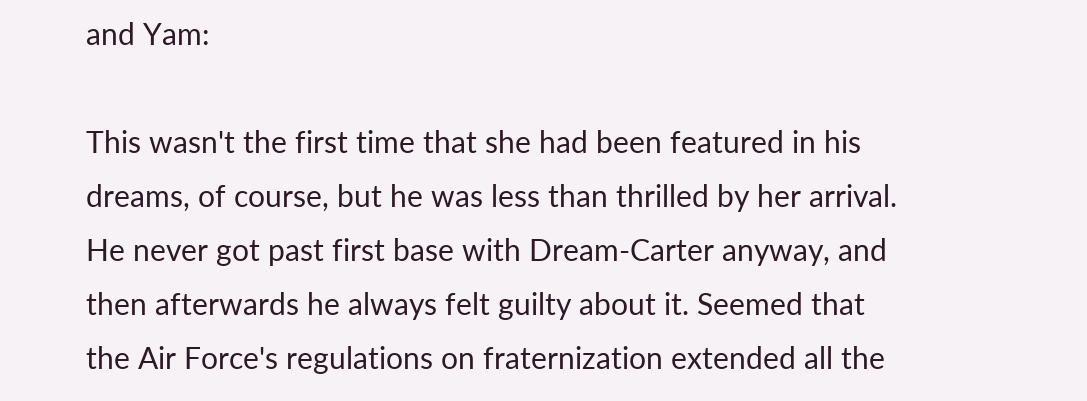and Yam:

This wasn't the first time that she had been featured in his dreams, of course, but he was less than thrilled by her arrival. He never got past first base with Dream-Carter anyway, and then afterwards he always felt guilty about it. Seemed that the Air Force's regulations on fraternization extended all the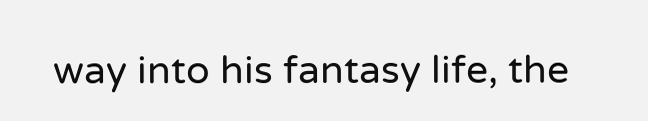way into his fantasy life, the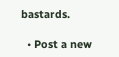bastards.

  • Post a new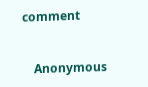comment


    Anonymous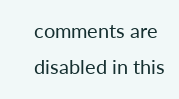comments are disabled in this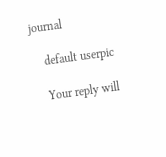journal

    default userpic

    Your reply will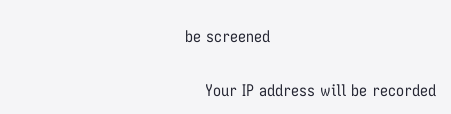be screened

    Your IP address will be recorded